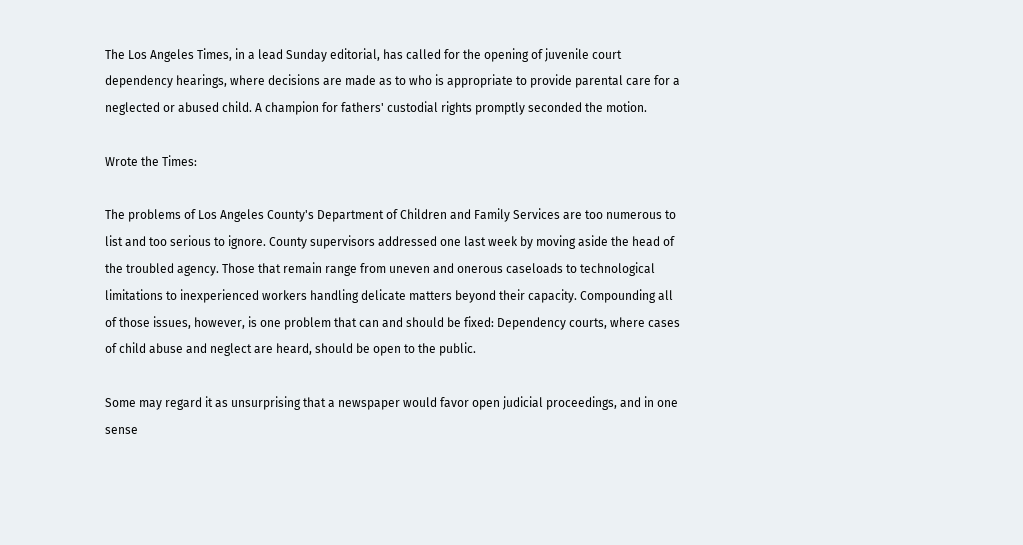The Los Angeles Times, in a lead Sunday editorial, has called for the opening of juvenile court dependency hearings, where decisions are made as to who is appropriate to provide parental care for a neglected or abused child. A champion for fathers' custodial rights promptly seconded the motion.

Wrote the Times:

The problems of Los Angeles County's Department of Children and Family Services are too numerous to list and too serious to ignore. County supervisors addressed one last week by moving aside the head of the troubled agency. Those that remain range from uneven and onerous caseloads to technological limitations to inexperienced workers handling delicate matters beyond their capacity. Compounding all of those issues, however, is one problem that can and should be fixed: Dependency courts, where cases of child abuse and neglect are heard, should be open to the public.

Some may regard it as unsurprising that a newspaper would favor open judicial proceedings, and in one sense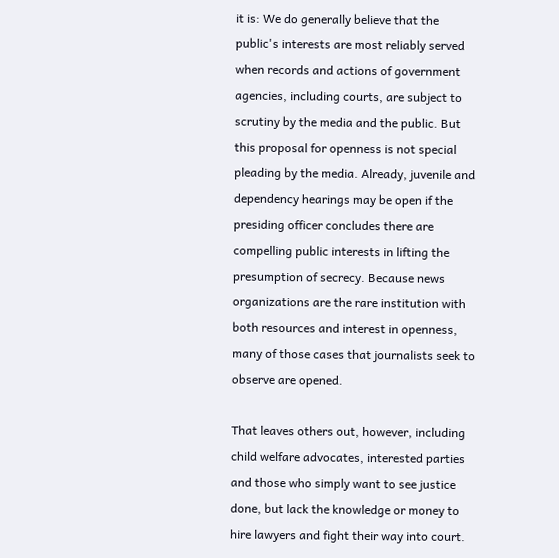it is: We do generally believe that the public's interests are most reliably served when records and actions of government agencies, including courts, are subject to scrutiny by the media and the public. But this proposal for openness is not special pleading by the media. Already, juvenile and dependency hearings may be open if the presiding officer concludes there are compelling public interests in lifting the presumption of secrecy. Because news organizations are the rare institution with both resources and interest in openness, many of those cases that journalists seek to observe are opened.

That leaves others out, however, including child welfare advocates, interested parties and those who simply want to see justice done, but lack the knowledge or money to hire lawyers and fight their way into court.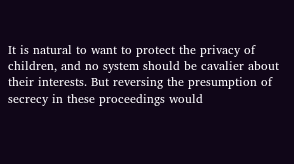It is natural to want to protect the privacy of children, and no system should be cavalier about their interests. But reversing the presumption of secrecy in these proceedings would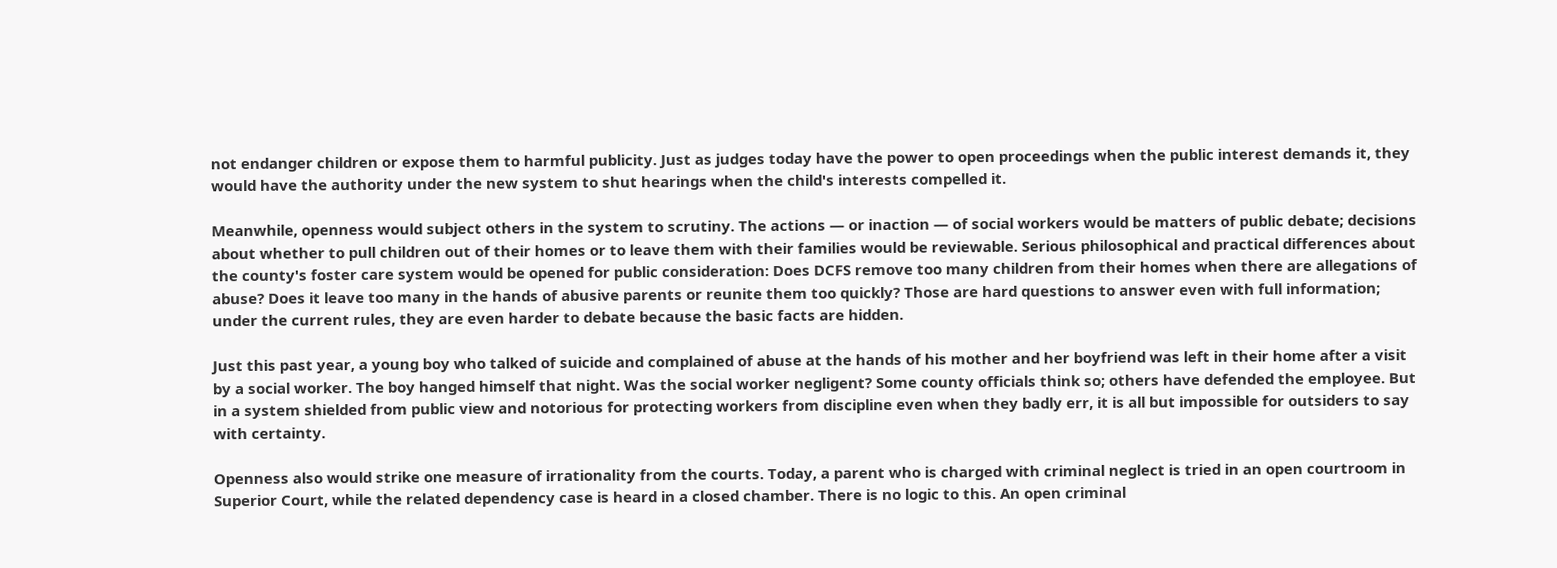not endanger children or expose them to harmful publicity. Just as judges today have the power to open proceedings when the public interest demands it, they would have the authority under the new system to shut hearings when the child's interests compelled it.

Meanwhile, openness would subject others in the system to scrutiny. The actions — or inaction — of social workers would be matters of public debate; decisions about whether to pull children out of their homes or to leave them with their families would be reviewable. Serious philosophical and practical differences about the county's foster care system would be opened for public consideration: Does DCFS remove too many children from their homes when there are allegations of abuse? Does it leave too many in the hands of abusive parents or reunite them too quickly? Those are hard questions to answer even with full information; under the current rules, they are even harder to debate because the basic facts are hidden.

Just this past year, a young boy who talked of suicide and complained of abuse at the hands of his mother and her boyfriend was left in their home after a visit by a social worker. The boy hanged himself that night. Was the social worker negligent? Some county officials think so; others have defended the employee. But in a system shielded from public view and notorious for protecting workers from discipline even when they badly err, it is all but impossible for outsiders to say with certainty.

Openness also would strike one measure of irrationality from the courts. Today, a parent who is charged with criminal neglect is tried in an open courtroom in Superior Court, while the related dependency case is heard in a closed chamber. There is no logic to this. An open criminal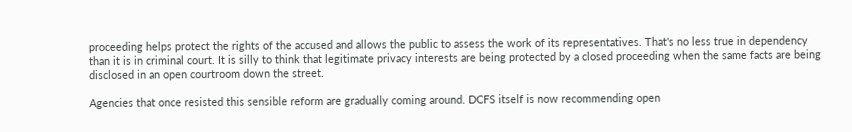proceeding helps protect the rights of the accused and allows the public to assess the work of its representatives. That's no less true in dependency than it is in criminal court. It is silly to think that legitimate privacy interests are being protected by a closed proceeding when the same facts are being disclosed in an open courtroom down the street.

Agencies that once resisted this sensible reform are gradually coming around. DCFS itself is now recommending open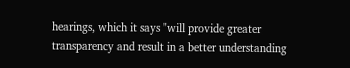hearings, which it says "will provide greater transparency and result in a better understanding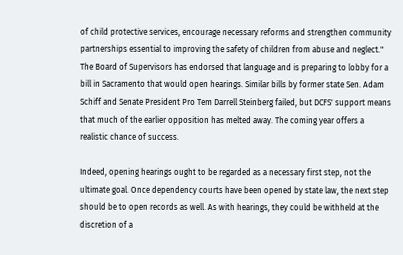of child protective services, encourage necessary reforms and strengthen community partnerships essential to improving the safety of children from abuse and neglect." The Board of Supervisors has endorsed that language and is preparing to lobby for a bill in Sacramento that would open hearings. Similar bills by former state Sen. Adam Schiff and Senate President Pro Tem Darrell Steinberg failed, but DCFS' support means that much of the earlier opposition has melted away. The coming year offers a realistic chance of success.

Indeed, opening hearings ought to be regarded as a necessary first step, not the ultimate goal. Once dependency courts have been opened by state law, the next step should be to open records as well. As with hearings, they could be withheld at the discretion of a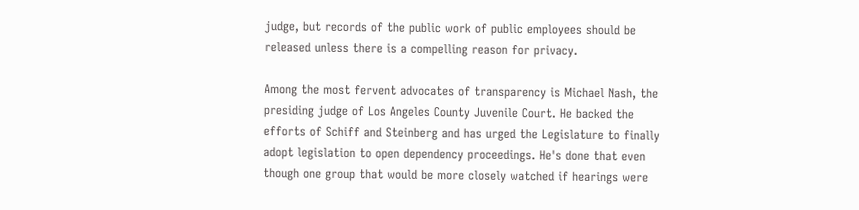judge, but records of the public work of public employees should be released unless there is a compelling reason for privacy.

Among the most fervent advocates of transparency is Michael Nash, the presiding judge of Los Angeles County Juvenile Court. He backed the efforts of Schiff and Steinberg and has urged the Legislature to finally adopt legislation to open dependency proceedings. He's done that even though one group that would be more closely watched if hearings were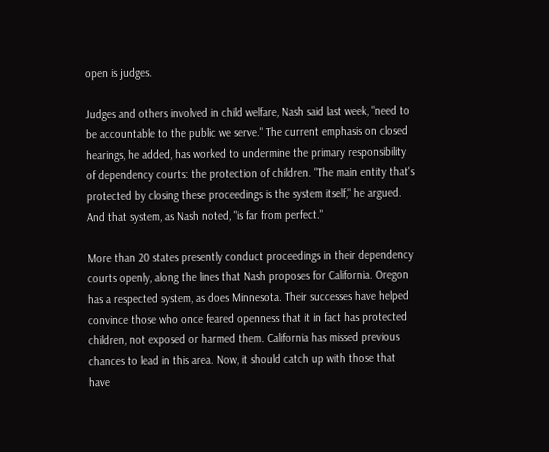open is judges.

Judges and others involved in child welfare, Nash said last week, "need to be accountable to the public we serve." The current emphasis on closed hearings, he added, has worked to undermine the primary responsibility of dependency courts: the protection of children. "The main entity that's protected by closing these proceedings is the system itself," he argued. And that system, as Nash noted, "is far from perfect."

More than 20 states presently conduct proceedings in their dependency courts openly, along the lines that Nash proposes for California. Oregon has a respected system, as does Minnesota. Their successes have helped convince those who once feared openness that it in fact has protected children, not exposed or harmed them. California has missed previous chances to lead in this area. Now, it should catch up with those that have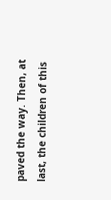paved the way. Then, at last, the children of this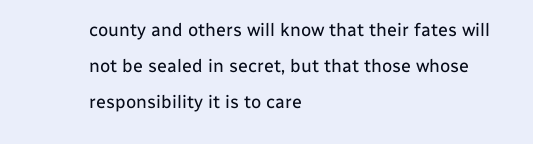county and others will know that their fates will not be sealed in secret, but that those whose responsibility it is to care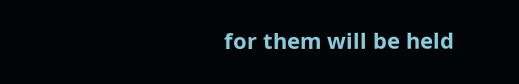for them will be held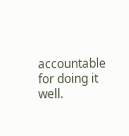accountable for doing it well.